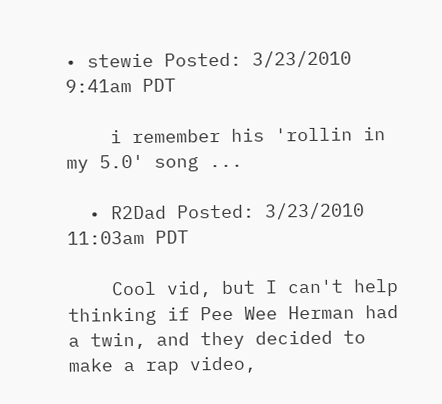• stewie Posted: 3/23/2010 9:41am PDT

    i remember his 'rollin in my 5.0' song ...

  • R2Dad Posted: 3/23/2010 11:03am PDT

    Cool vid, but I can't help thinking if Pee Wee Herman had a twin, and they decided to make a rap video,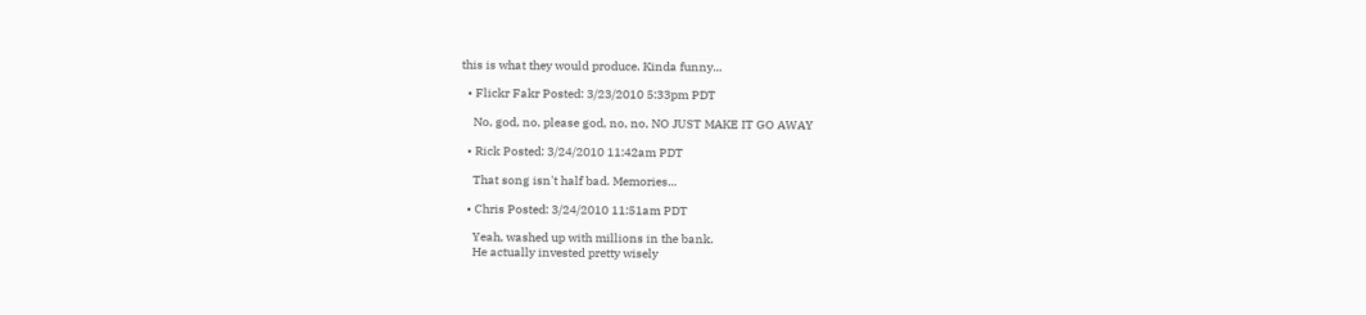this is what they would produce. Kinda funny...

  • Flickr Fakr Posted: 3/23/2010 5:33pm PDT

    No, god, no, please god, no, no, NO JUST MAKE IT GO AWAY

  • Rick Posted: 3/24/2010 11:42am PDT

    That song isn't half bad. Memories...

  • Chris Posted: 3/24/2010 11:51am PDT

    Yeah, washed up with millions in the bank.
    He actually invested pretty wisely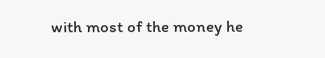with most of the money he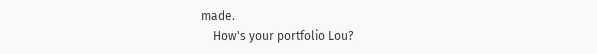made.
    How's your portfolio Lou?